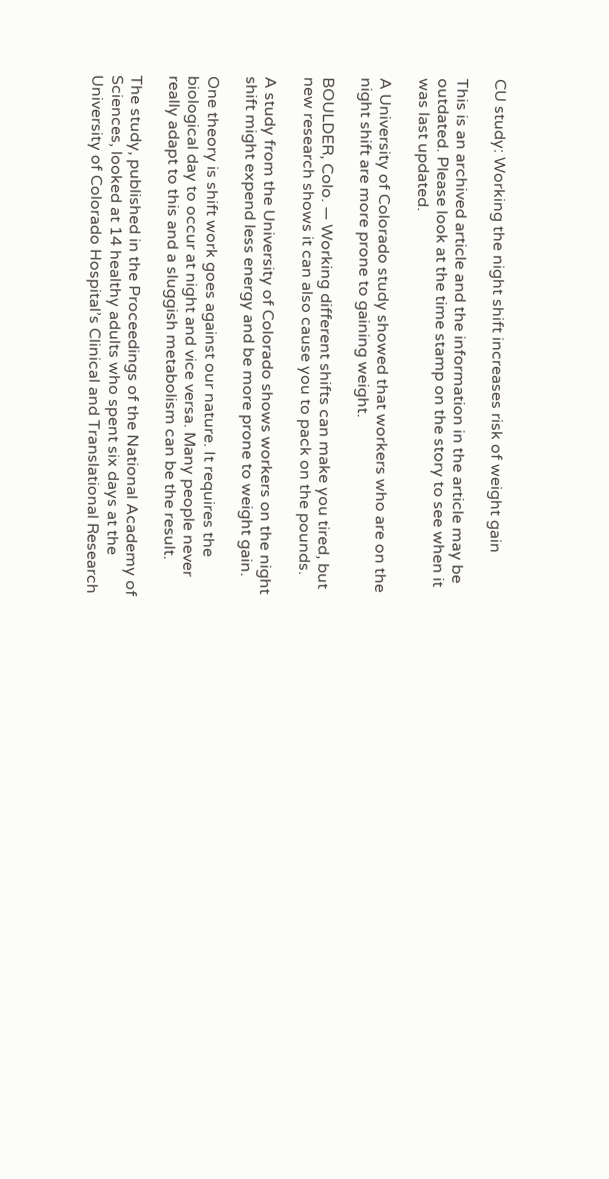CU study: Working the night shift increases risk of weight gain

This is an archived article and the information in the article may be outdated. Please look at the time stamp on the story to see when it was last updated.

A University of Colorado study showed that workers who are on the night shift are more prone to gaining weight.

BOULDER, Colo. — Working different shifts can make you tired, but new research shows it can also cause you to pack on the pounds.

A study from the University of Colorado shows workers on the night shift might expend less energy and be more prone to weight gain.

One theory is shift work goes against our nature. It requires the biological day to occur at night and vice versa. Many people never really adapt to this and a sluggish metabolism can be the result.

The study, published in the Proceedings of the National Academy of Sciences, looked at 14 healthy adults who spent six days at the University of Colorado Hospital’s Clinical and Translational Research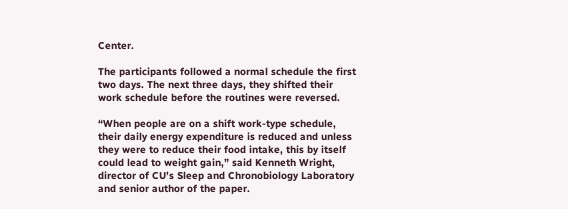Center.

The participants followed a normal schedule the first two days. The next three days, they shifted their work schedule before the routines were reversed.

“When people are on a shift work-type schedule, their daily energy expenditure is reduced and unless they were to reduce their food intake, this by itself could lead to weight gain,” said Kenneth Wright, director of CU’s Sleep and Chronobiology Laboratory and senior author of the paper.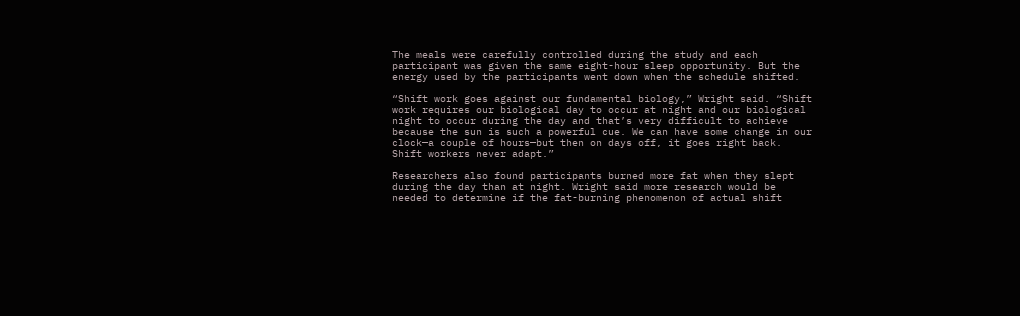The meals were carefully controlled during the study and each participant was given the same eight-hour sleep opportunity. But the energy used by the participants went down when the schedule shifted.

“Shift work goes against our fundamental biology,” Wright said. “Shift work requires our biological day to occur at night and our biological night to occur during the day and that’s very difficult to achieve because the sun is such a powerful cue. We can have some change in our clock—a couple of hours—but then on days off, it goes right back. Shift workers never adapt.”

Researchers also found participants burned more fat when they slept during the day than at night. Wright said more research would be needed to determine if the fat-burning phenomenon of actual shift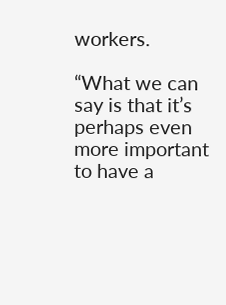workers.

“What we can say is that it’s perhaps even more important to have a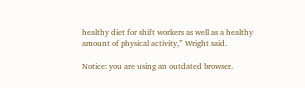healthy diet for shift workers as well as a healthy amount of physical activity,” Wright said.

Notice: you are using an outdated browser.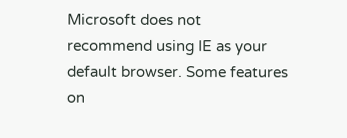Microsoft does not recommend using IE as your default browser. Some features on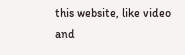this website, like video and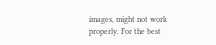images, might not work properly. For the best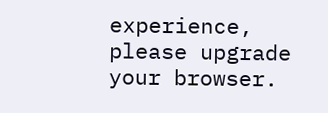experience, please upgrade your browser.